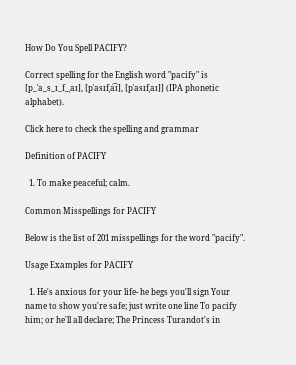How Do You Spell PACIFY?

Correct spelling for the English word "pacify" is [p_ˈa_s_ɪ_f_ˌaɪ], [pˈasɪfˌa͡ɪ], [pˈasɪfˌaɪ]] (IPA phonetic alphabet).

Click here to check the spelling and grammar

Definition of PACIFY

  1. To make peaceful; calm.

Common Misspellings for PACIFY

Below is the list of 201 misspellings for the word "pacify".

Usage Examples for PACIFY

  1. He's anxious for your life- he begs you'll sign Your name to show you're safe; just write one line To pacify him; or he'll all declare; The Princess Turandot's in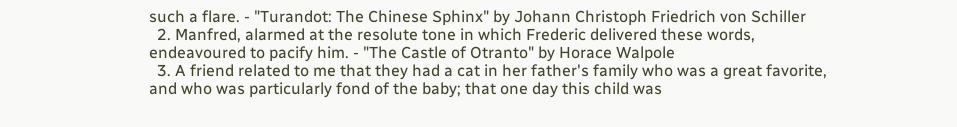such a flare. - "Turandot: The Chinese Sphinx" by Johann Christoph Friedrich von Schiller
  2. Manfred, alarmed at the resolute tone in which Frederic delivered these words, endeavoured to pacify him. - "The Castle of Otranto" by Horace Walpole
  3. A friend related to me that they had a cat in her father's family who was a great favorite, and who was particularly fond of the baby; that one day this child was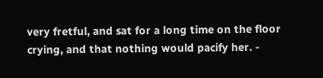very fretful, and sat for a long time on the floor crying, and that nothing would pacify her. -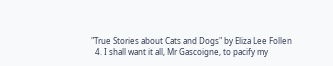"True Stories about Cats and Dogs" by Eliza Lee Follen
  4. I shall want it all, Mr Gascoigne, to pacify my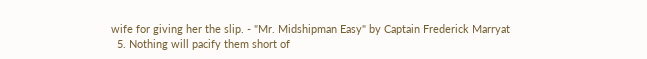wife for giving her the slip. - "Mr. Midshipman Easy" by Captain Frederick Marryat
  5. Nothing will pacify them short of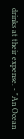drinks at their expense. - "An Ocean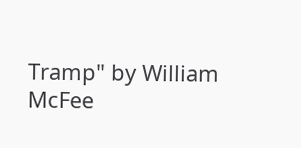Tramp" by William McFee